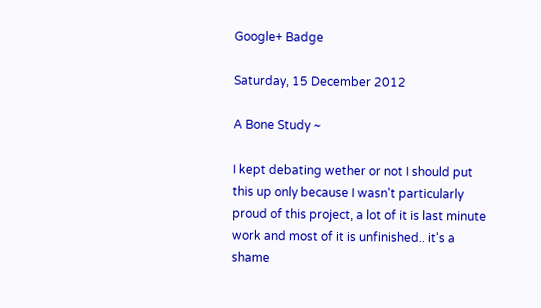Google+ Badge

Saturday, 15 December 2012

A Bone Study ~

I kept debating wether or not I should put this up only because I wasn't particularly proud of this project, a lot of it is last minute work and most of it is unfinished.. it's a shame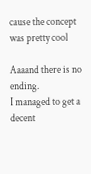cause the concept was pretty cool

Aaaand there is no ending.
I managed to get a decent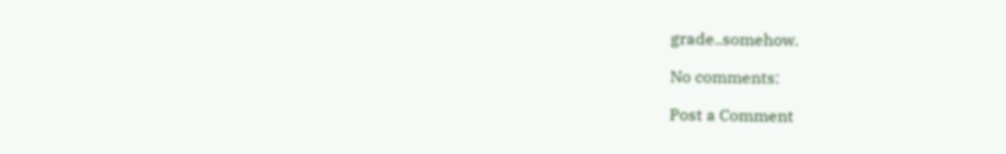grade..somehow.

No comments:

Post a Comment